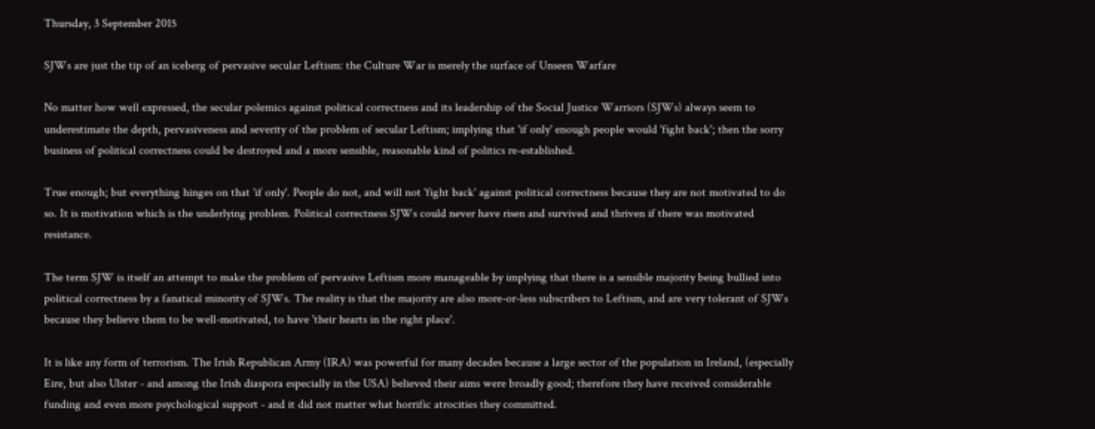Thursday, 3 September 2015

SJWs are just the tip of an iceberg of pervasive secular Leftism: the Culture War is merely the surface of Unseen Warfare

No matter how well expressed, the secular polemics against political correctness and its leadership of the Social Justice Warriors (SJWs) always seem to underestimate the depth, pervasiveness and severity of the problem of secular Leftism; implying that 'if only' enough people would 'fight back'; then the sorry business of political correctness could be destroyed and a more sensible, reasonable kind of politics re-established.

True enough; but everything hinges on that 'if only'. People do not, and will not 'fight back' against political correctness because they are not motivated to do so. It is motivation which is the underlying problem. Political correctness SJWs could never have risen and survived and thriven if there was motivated resistance.

The term SJW is itself an attempt to make the problem of pervasive Leftism more manageable by implying that there is a sensible majority being bullied into political correctness by a fanatical minority of SJWs. The reality is that the majority are also more-or-less subscribers to Leftism, and are very tolerant of SJWs because they believe them to be well-motivated, to have 'their hearts in the right place'.

It is like any form of terrorism. The Irish Republican Army (IRA) was powerful for many decades because a large sector of the population in Ireland, (especially Eire, but also Ulster - and among the Irish diaspora especially in the USA) believed their aims were broadly good; therefore they have received considerable funding and even more psychological support - and it did not matter what horrific atrocities they committed.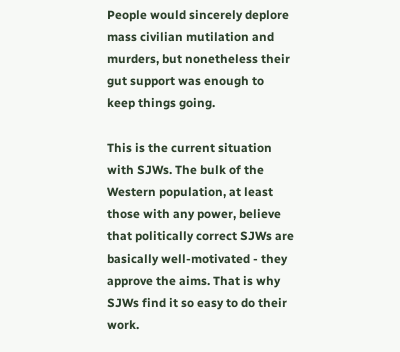People would sincerely deplore mass civilian mutilation and murders, but nonetheless their gut support was enough to keep things going.

This is the current situation with SJWs. The bulk of the Western population, at least those with any power, believe that politically correct SJWs are basically well-motivated - they approve the aims. That is why SJWs find it so easy to do their work.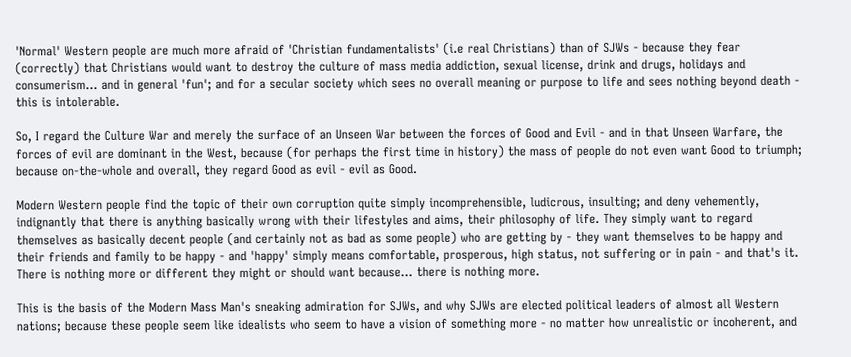'Normal' Western people are much more afraid of 'Christian fundamentalists' (i.e real Christians) than of SJWs - because they fear (correctly) that Christians would want to destroy the culture of mass media addiction, sexual license, drink and drugs, holidays and consumerism... and in general 'fun'; and for a secular society which sees no overall meaning or purpose to life and sees nothing beyond death - this is intolerable.

So, I regard the Culture War and merely the surface of an Unseen War between the forces of Good and Evil - and in that Unseen Warfare, the forces of evil are dominant in the West, because (for perhaps the first time in history) the mass of people do not even want Good to triumph; because on-the-whole and overall, they regard Good as evil - evil as Good.

Modern Western people find the topic of their own corruption quite simply incomprehensible, ludicrous, insulting; and deny vehemently, indignantly that there is anything basically wrong with their lifestyles and aims, their philosophy of life. They simply want to regard themselves as basically decent people (and certainly not as bad as some people) who are getting by - they want themselves to be happy and their friends and family to be happy - and 'happy' simply means comfortable, prosperous, high status, not suffering or in pain - and that's it. There is nothing more or different they might or should want because... there is nothing more.

This is the basis of the Modern Mass Man's sneaking admiration for SJWs, and why SJWs are elected political leaders of almost all Western nations; because these people seem like idealists who seem to have a vision of something more - no matter how unrealistic or incoherent, and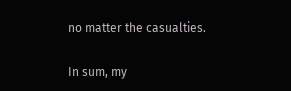no matter the casualties.

In sum, my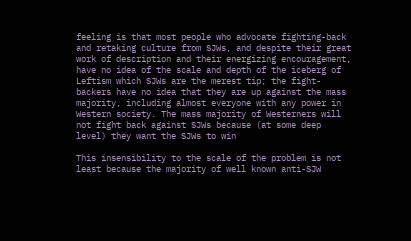feeling is that most people who advocate fighting-back and retaking culture from SJWs, and despite their great work of description and their energizing encouragement, have no idea of the scale and depth of the iceberg of Leftism which SJWs are the merest tip; the fight-backers have no idea that they are up against the mass majority, including almost everyone with any power in Western society. The mass majority of Westerners will not fight back against SJWs because (at some deep level) they want the SJWs to win

This insensibility to the scale of the problem is not least because the majority of well known anti-SJW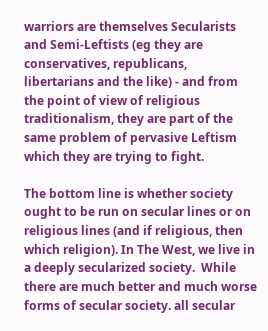warriors are themselves Secularists and Semi-Leftists (eg they are conservatives, republicans, libertarians and the like) - and from the point of view of religious traditionalism, they are part of the same problem of pervasive Leftism which they are trying to fight.

The bottom line is whether society ought to be run on secular lines or on religious lines (and if religious, then which religion). In The West, we live in a deeply secularized society.  While there are much better and much worse forms of secular society. all secular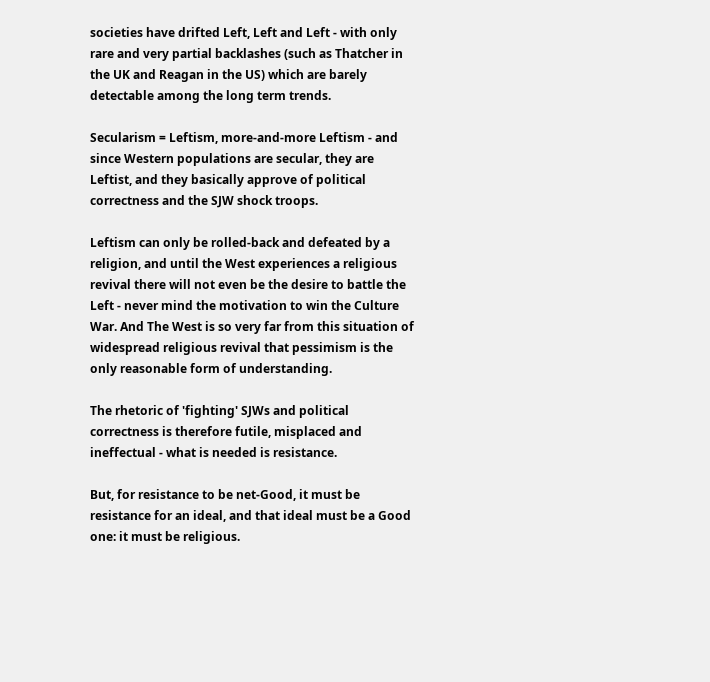societies have drifted Left, Left and Left - with only rare and very partial backlashes (such as Thatcher in the UK and Reagan in the US) which are barely detectable among the long term trends.

Secularism = Leftism, more-and-more Leftism - and since Western populations are secular, they are Leftist, and they basically approve of political correctness and the SJW shock troops.

Leftism can only be rolled-back and defeated by a religion, and until the West experiences a religious revival there will not even be the desire to battle the Left - never mind the motivation to win the Culture War. And The West is so very far from this situation of widespread religious revival that pessimism is the only reasonable form of understanding.

The rhetoric of 'fighting' SJWs and political correctness is therefore futile, misplaced and ineffectual - what is needed is resistance.

But, for resistance to be net-Good, it must be resistance for an ideal, and that ideal must be a Good one: it must be religious.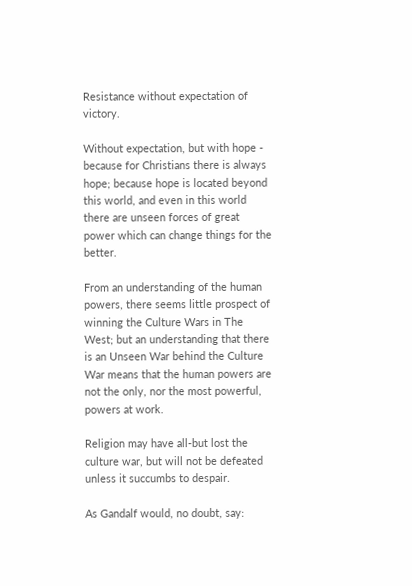Resistance without expectation of victory.

Without expectation, but with hope - because for Christians there is always hope; because hope is located beyond this world, and even in this world there are unseen forces of great power which can change things for the better.

From an understanding of the human powers, there seems little prospect of winning the Culture Wars in The West; but an understanding that there is an Unseen War behind the Culture War means that the human powers are not the only, nor the most powerful, powers at work.

Religion may have all-but lost the culture war, but will not be defeated unless it succumbs to despair.

As Gandalf would, no doubt, say: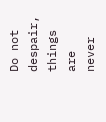Do not despair, things are never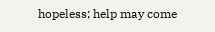hopeless; help may come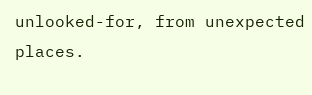unlooked-for, from unexpected places.